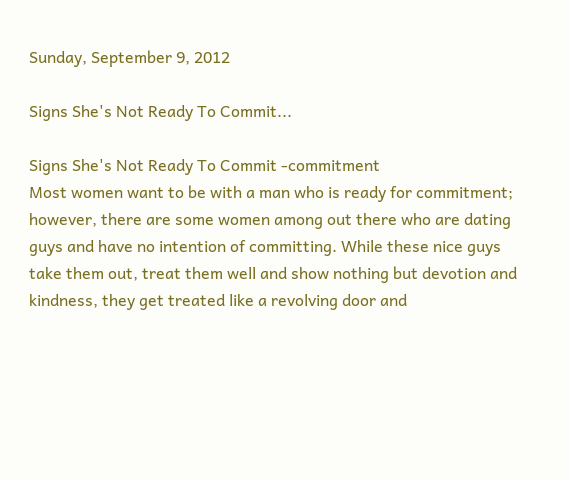Sunday, September 9, 2012

Signs She's Not Ready To Commit...

Signs She's Not Ready To Commit -commitment
Most women want to be with a man who is ready for commitment; however, there are some women among out there who are dating guys and have no intention of committing. While these nice guys take them out, treat them well and show nothing but devotion and kindness, they get treated like a revolving door and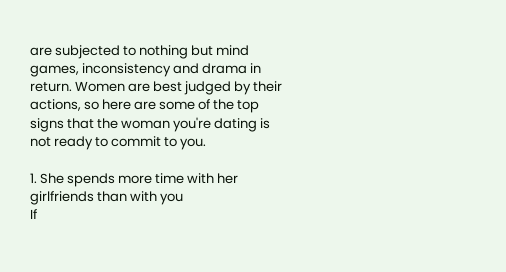are subjected to nothing but mind games, inconsistency and drama in return. Women are best judged by their actions, so here are some of the top signs that the woman you're dating is not ready to commit to you.

1. She spends more time with her girlfriends than with you
If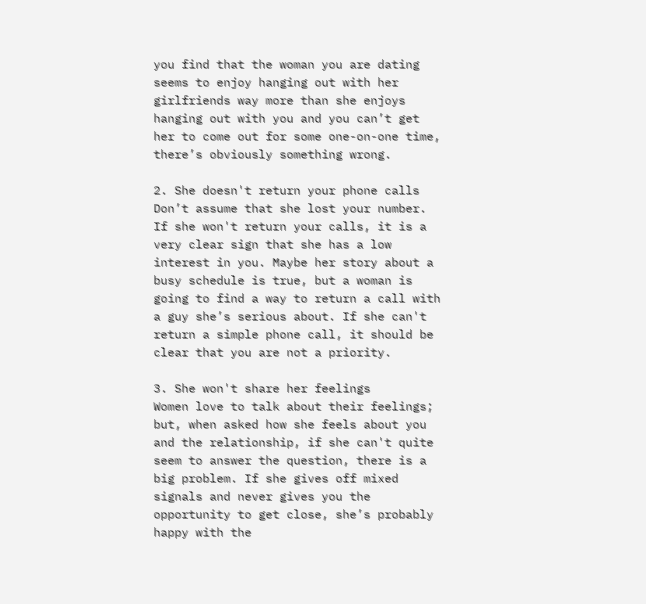you find that the woman you are dating seems to enjoy hanging out with her girlfriends way more than she enjoys hanging out with you and you can’t get her to come out for some one-on-one time, there’s obviously something wrong.

2. She doesn't return your phone calls
Don’t assume that she lost your number. If she won't return your calls, it is a very clear sign that she has a low interest in you. Maybe her story about a busy schedule is true, but a woman is going to find a way to return a call with a guy she’s serious about. If she can't return a simple phone call, it should be clear that you are not a priority.

3. She won't share her feelings
Women love to talk about their feelings; but, when asked how she feels about you and the relationship, if she can't quite seem to answer the question, there is a big problem. If she gives off mixed signals and never gives you the opportunity to get close, she’s probably happy with the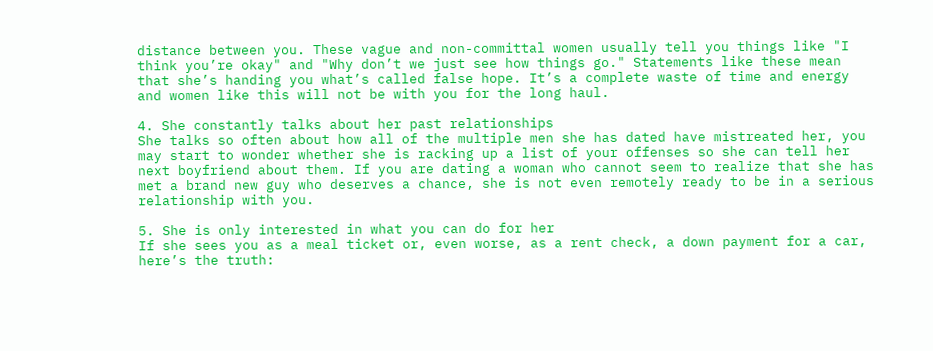distance between you. These vague and non-committal women usually tell you things like "I think you’re okay" and "Why don’t we just see how things go." Statements like these mean that she’s handing you what’s called false hope. It’s a complete waste of time and energy and women like this will not be with you for the long haul.

4. She constantly talks about her past relationships
She talks so often about how all of the multiple men she has dated have mistreated her, you may start to wonder whether she is racking up a list of your offenses so she can tell her next boyfriend about them. If you are dating a woman who cannot seem to realize that she has met a brand new guy who deserves a chance, she is not even remotely ready to be in a serious relationship with you.

5. She is only interested in what you can do for her
If she sees you as a meal ticket or, even worse, as a rent check, a down payment for a car, here’s the truth: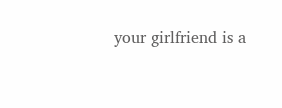your girlfriend is a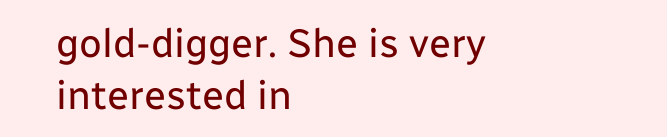gold-digger. She is very interested in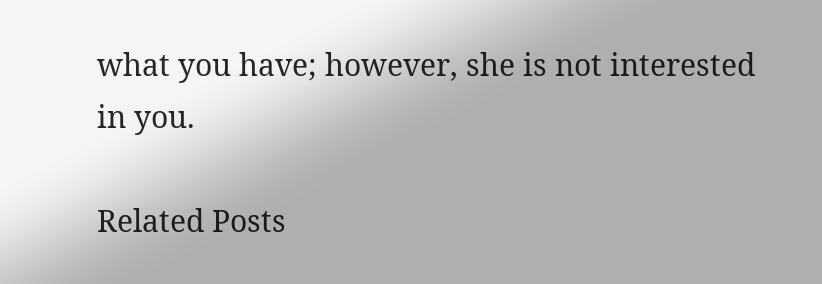what you have; however, she is not interested in you.

Related Posts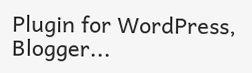Plugin for WordPress, Blogger...